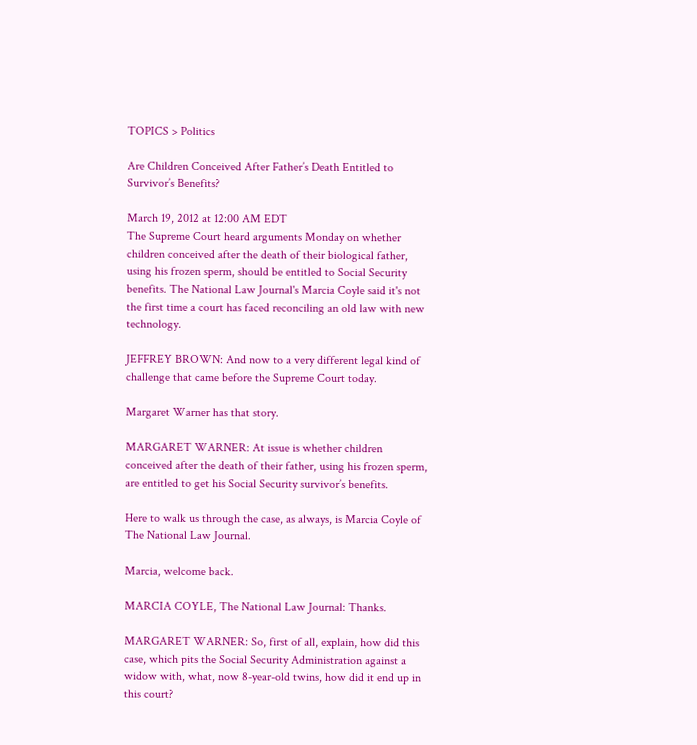TOPICS > Politics

Are Children Conceived After Father’s Death Entitled to Survivor’s Benefits?

March 19, 2012 at 12:00 AM EDT
The Supreme Court heard arguments Monday on whether children conceived after the death of their biological father, using his frozen sperm, should be entitled to Social Security benefits. The National Law Journal's Marcia Coyle said it's not the first time a court has faced reconciling an old law with new technology.

JEFFREY BROWN: And now to a very different legal kind of challenge that came before the Supreme Court today.

Margaret Warner has that story.

MARGARET WARNER: At issue is whether children conceived after the death of their father, using his frozen sperm, are entitled to get his Social Security survivor’s benefits.

Here to walk us through the case, as always, is Marcia Coyle of The National Law Journal.

Marcia, welcome back.

MARCIA COYLE, The National Law Journal: Thanks.

MARGARET WARNER: So, first of all, explain, how did this case, which pits the Social Security Administration against a widow with, what, now 8-year-old twins, how did it end up in this court?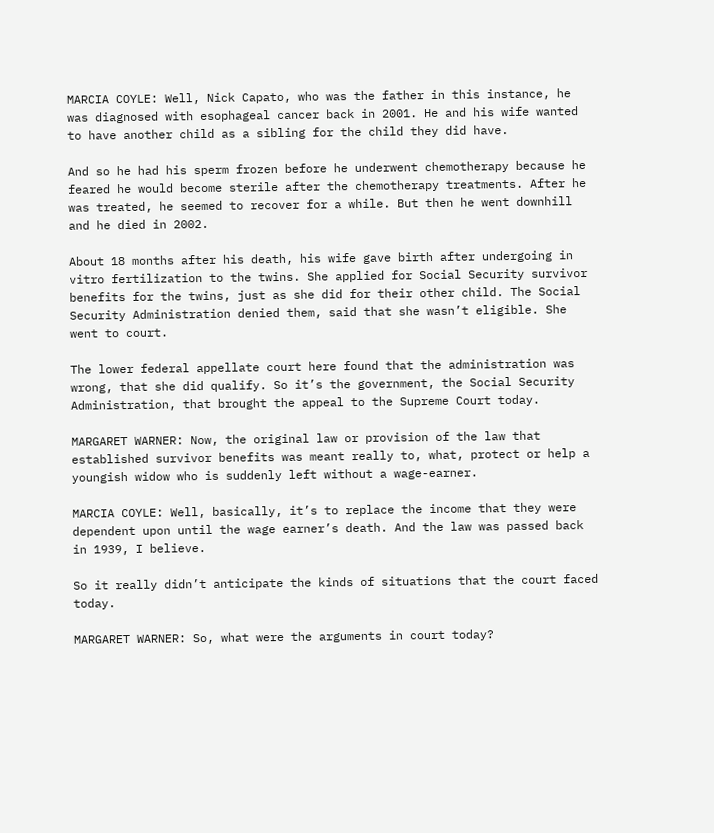MARCIA COYLE: Well, Nick Capato, who was the father in this instance, he was diagnosed with esophageal cancer back in 2001. He and his wife wanted to have another child as a sibling for the child they did have.

And so he had his sperm frozen before he underwent chemotherapy because he feared he would become sterile after the chemotherapy treatments. After he was treated, he seemed to recover for a while. But then he went downhill and he died in 2002.

About 18 months after his death, his wife gave birth after undergoing in vitro fertilization to the twins. She applied for Social Security survivor benefits for the twins, just as she did for their other child. The Social Security Administration denied them, said that she wasn’t eligible. She went to court.

The lower federal appellate court here found that the administration was wrong, that she did qualify. So it’s the government, the Social Security Administration, that brought the appeal to the Supreme Court today.

MARGARET WARNER: Now, the original law or provision of the law that established survivor benefits was meant really to, what, protect or help a youngish widow who is suddenly left without a wage-earner.

MARCIA COYLE: Well, basically, it’s to replace the income that they were dependent upon until the wage earner’s death. And the law was passed back in 1939, I believe.

So it really didn’t anticipate the kinds of situations that the court faced today.

MARGARET WARNER: So, what were the arguments in court today?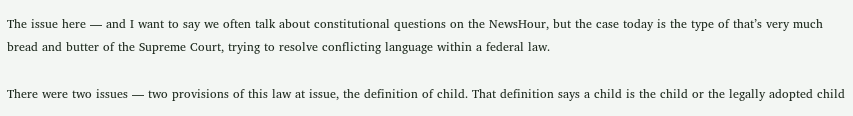The issue here — and I want to say we often talk about constitutional questions on the NewsHour, but the case today is the type of that’s very much bread and butter of the Supreme Court, trying to resolve conflicting language within a federal law.

There were two issues — two provisions of this law at issue, the definition of child. That definition says a child is the child or the legally adopted child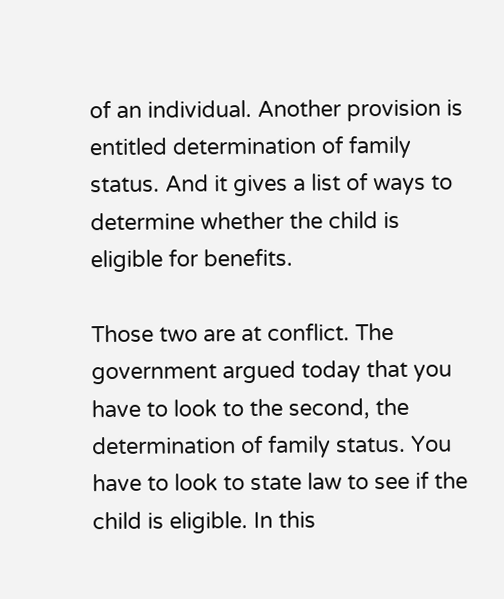of an individual. Another provision is entitled determination of family status. And it gives a list of ways to determine whether the child is eligible for benefits.

Those two are at conflict. The government argued today that you have to look to the second, the determination of family status. You have to look to state law to see if the child is eligible. In this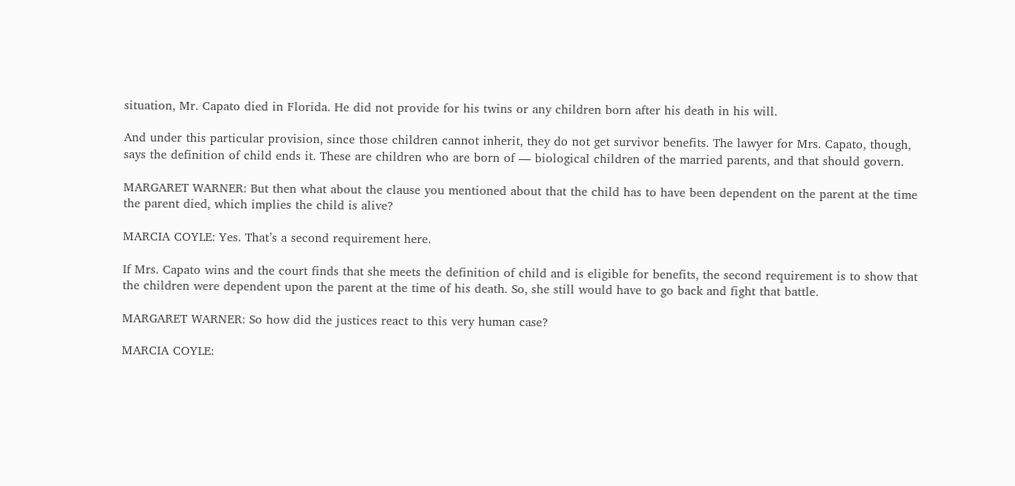situation, Mr. Capato died in Florida. He did not provide for his twins or any children born after his death in his will.

And under this particular provision, since those children cannot inherit, they do not get survivor benefits. The lawyer for Mrs. Capato, though, says the definition of child ends it. These are children who are born of — biological children of the married parents, and that should govern.

MARGARET WARNER: But then what about the clause you mentioned about that the child has to have been dependent on the parent at the time the parent died, which implies the child is alive?

MARCIA COYLE: Yes. That’s a second requirement here.

If Mrs. Capato wins and the court finds that she meets the definition of child and is eligible for benefits, the second requirement is to show that the children were dependent upon the parent at the time of his death. So, she still would have to go back and fight that battle.

MARGARET WARNER: So how did the justices react to this very human case?

MARCIA COYLE: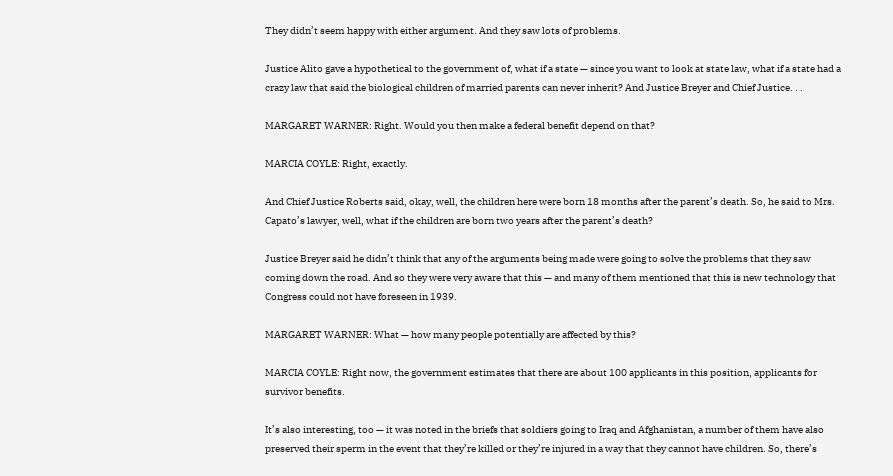They didn’t seem happy with either argument. And they saw lots of problems.

Justice Alito gave a hypothetical to the government of, what if a state — since you want to look at state law, what if a state had a crazy law that said the biological children of married parents can never inherit? And Justice Breyer and Chief Justice. . .

MARGARET WARNER: Right. Would you then make a federal benefit depend on that?

MARCIA COYLE: Right, exactly.

And Chief Justice Roberts said, okay, well, the children here were born 18 months after the parent’s death. So, he said to Mrs. Capato’s lawyer, well, what if the children are born two years after the parent’s death?

Justice Breyer said he didn’t think that any of the arguments being made were going to solve the problems that they saw coming down the road. And so they were very aware that this — and many of them mentioned that this is new technology that Congress could not have foreseen in 1939.

MARGARET WARNER: What — how many people potentially are affected by this?

MARCIA COYLE: Right now, the government estimates that there are about 100 applicants in this position, applicants for survivor benefits.

It’s also interesting, too — it was noted in the briefs that soldiers going to Iraq and Afghanistan, a number of them have also preserved their sperm in the event that they’re killed or they’re injured in a way that they cannot have children. So, there’s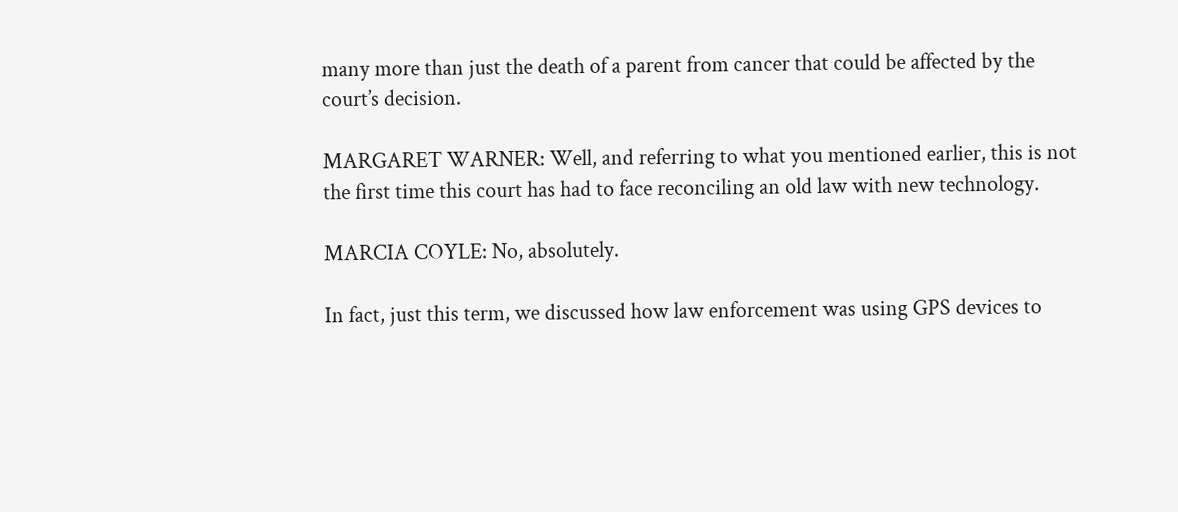many more than just the death of a parent from cancer that could be affected by the court’s decision.

MARGARET WARNER: Well, and referring to what you mentioned earlier, this is not the first time this court has had to face reconciling an old law with new technology.

MARCIA COYLE: No, absolutely.

In fact, just this term, we discussed how law enforcement was using GPS devices to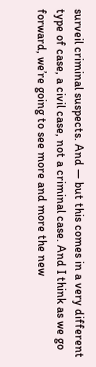surveil criminal suspects. And — but this comes in a very different type of case, a civil case, not a criminal case. And I think as we go forward, we’re going to see more and more the new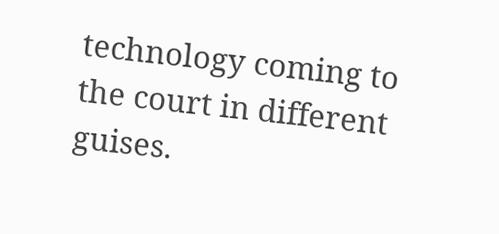technology coming to the court in different guises.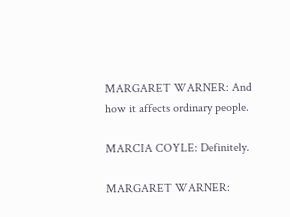MARGARET WARNER: And how it affects ordinary people.

MARCIA COYLE: Definitely.

MARGARET WARNER: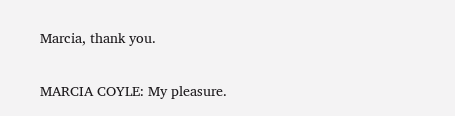Marcia, thank you.

MARCIA COYLE: My pleasure.